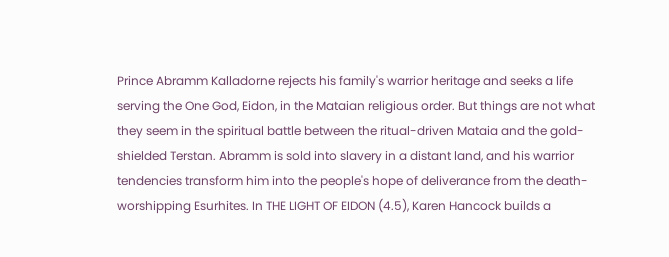Prince Abramm Kalladorne rejects his family's warrior heritage and seeks a life serving the One God, Eidon, in the Mataian religious order. But things are not what they seem in the spiritual battle between the ritual-driven Mataia and the gold-shielded Terstan. Abramm is sold into slavery in a distant land, and his warrior tendencies transform him into the people's hope of deliverance from the death-worshipping Esurhites. In THE LIGHT OF EIDON (4.5), Karen Hancock builds a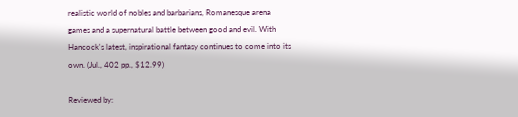realistic world of nobles and barbarians, Romanesque arena games and a supernatural battle between good and evil. With Hancock's latest, inspirational fantasy continues to come into its own. (Jul., 402 pp., $12.99)

Reviewed by: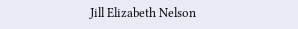Jill Elizabeth Nelson